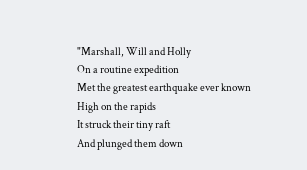"Marshall, Will and Holly
On a routine expedition
Met the greatest earthquake ever known
High on the rapids
It struck their tiny raft
And plunged them down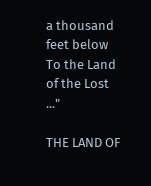a thousand feet below
To the Land of the Lost ..."

THE LAND OF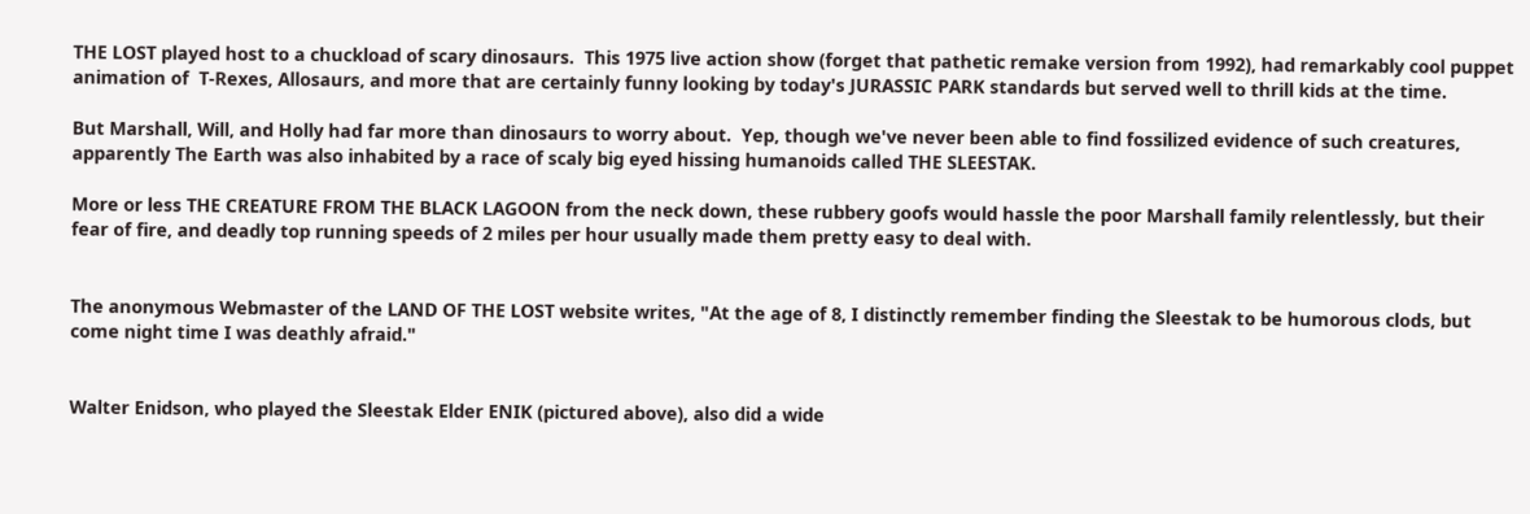THE LOST played host to a chuckload of scary dinosaurs.  This 1975 live action show (forget that pathetic remake version from 1992), had remarkably cool puppet animation of  T-Rexes, Allosaurs, and more that are certainly funny looking by today's JURASSIC PARK standards but served well to thrill kids at the time.

But Marshall, Will, and Holly had far more than dinosaurs to worry about.  Yep, though we've never been able to find fossilized evidence of such creatures, apparently The Earth was also inhabited by a race of scaly big eyed hissing humanoids called THE SLEESTAK.

More or less THE CREATURE FROM THE BLACK LAGOON from the neck down, these rubbery goofs would hassle the poor Marshall family relentlessly, but their fear of fire, and deadly top running speeds of 2 miles per hour usually made them pretty easy to deal with.


The anonymous Webmaster of the LAND OF THE LOST website writes, "At the age of 8, I distinctly remember finding the Sleestak to be humorous clods, but come night time I was deathly afraid."


Walter Enidson, who played the Sleestak Elder ENIK (pictured above), also did a wide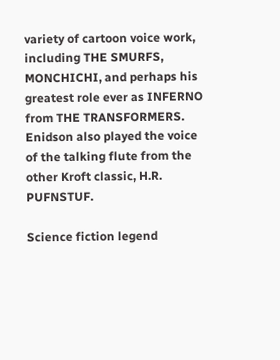variety of cartoon voice work, including THE SMURFS, MONCHICHI, and perhaps his greatest role ever as INFERNO from THE TRANSFORMERS.  Enidson also played the voice of the talking flute from the other Kroft classic, H.R. PUFNSTUF.

Science fiction legend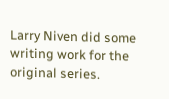Larry Niven did some writing work for the original series.